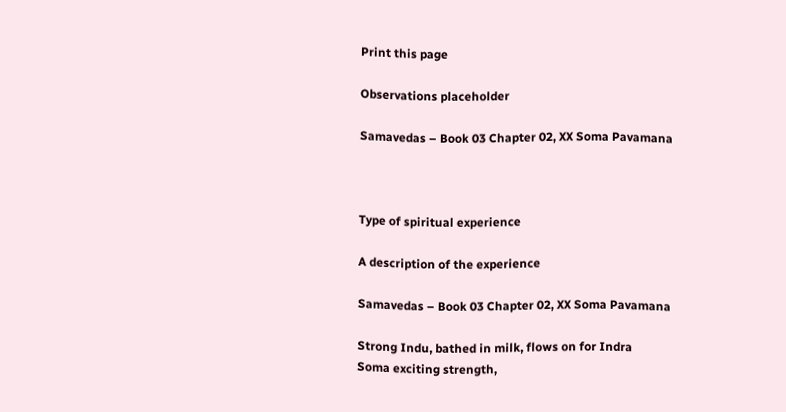Print this page

Observations placeholder

Samavedas – Book 03 Chapter 02, XX Soma Pavamana



Type of spiritual experience

A description of the experience

Samavedas – Book 03 Chapter 02, XX Soma Pavamana

Strong Indu, bathed in milk, flows on for Indra
Soma exciting strength,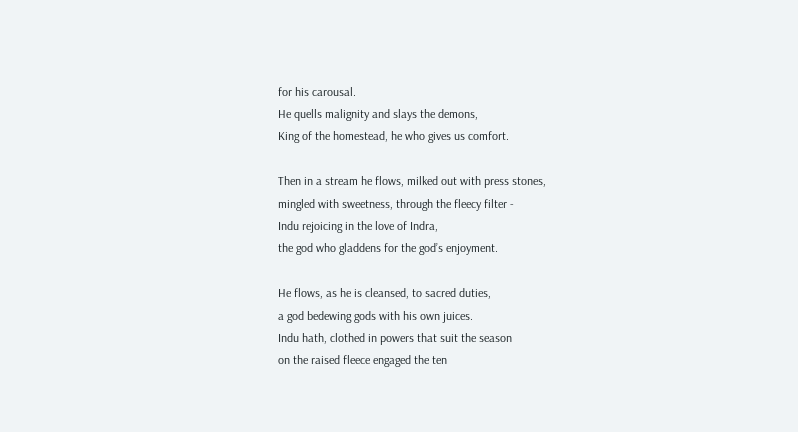for his carousal.
He quells malignity and slays the demons,
King of the homestead, he who gives us comfort.

Then in a stream he flows, milked out with press stones,
mingled with sweetness, through the fleecy filter -
Indu rejoicing in the love of Indra,
the god who gladdens for the god’s enjoyment.

He flows, as he is cleansed, to sacred duties,
a god bedewing gods with his own juices.
Indu hath, clothed in powers that suit the season
on the raised fleece engaged the ten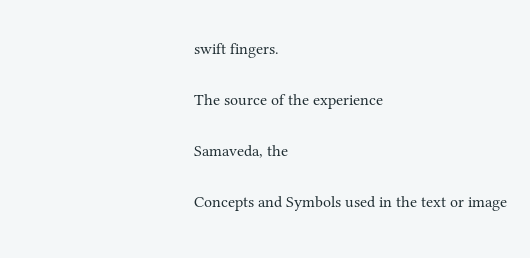swift fingers.

The source of the experience

Samaveda, the

Concepts and Symbols used in the text or image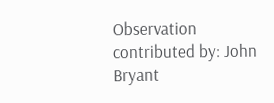Observation contributed by: John Bryant